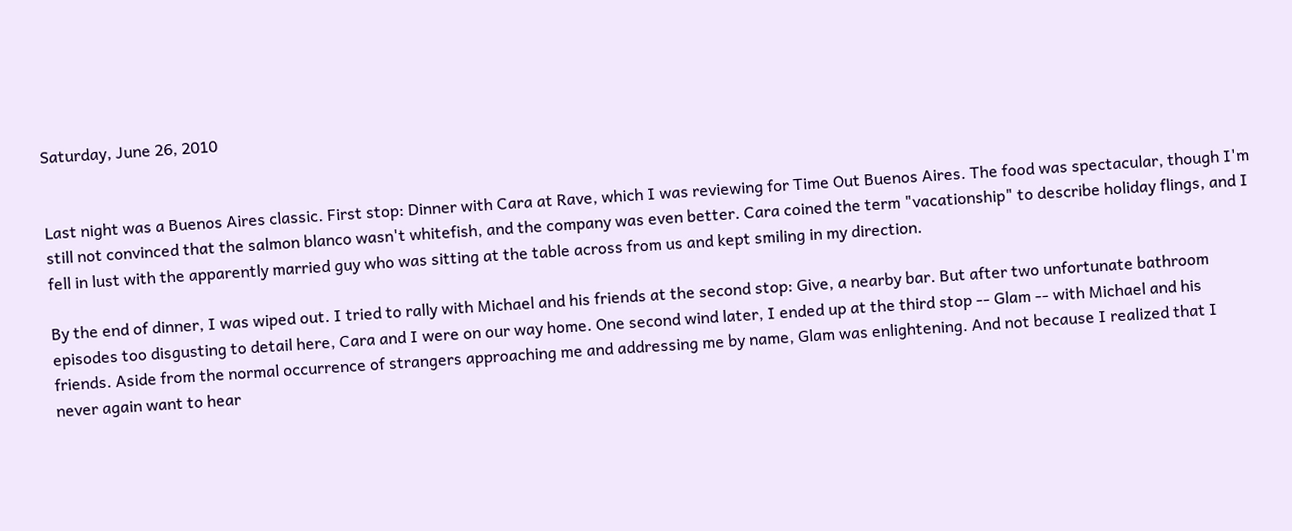Saturday, June 26, 2010


Last night was a Buenos Aires classic. First stop: Dinner with Cara at Rave, which I was reviewing for Time Out Buenos Aires. The food was spectacular, though I'm still not convinced that the salmon blanco wasn't whitefish, and the company was even better. Cara coined the term "vacationship" to describe holiday flings, and I fell in lust with the apparently married guy who was sitting at the table across from us and kept smiling in my direction.

By the end of dinner, I was wiped out. I tried to rally with Michael and his friends at the second stop: Give, a nearby bar. But after two unfortunate bathroom episodes too disgusting to detail here, Cara and I were on our way home. One second wind later, I ended up at the third stop -- Glam -- with Michael and his friends. Aside from the normal occurrence of strangers approaching me and addressing me by name, Glam was enlightening. And not because I realized that I never again want to hear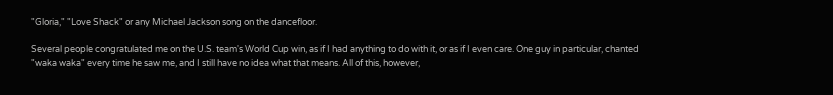"Gloria," "Love Shack" or any Michael Jackson song on the dancefloor.

Several people congratulated me on the U.S. team's World Cup win, as if I had anything to do with it, or as if I even care. One guy in particular, chanted "waka waka" every time he saw me, and I still have no idea what that means. All of this, however,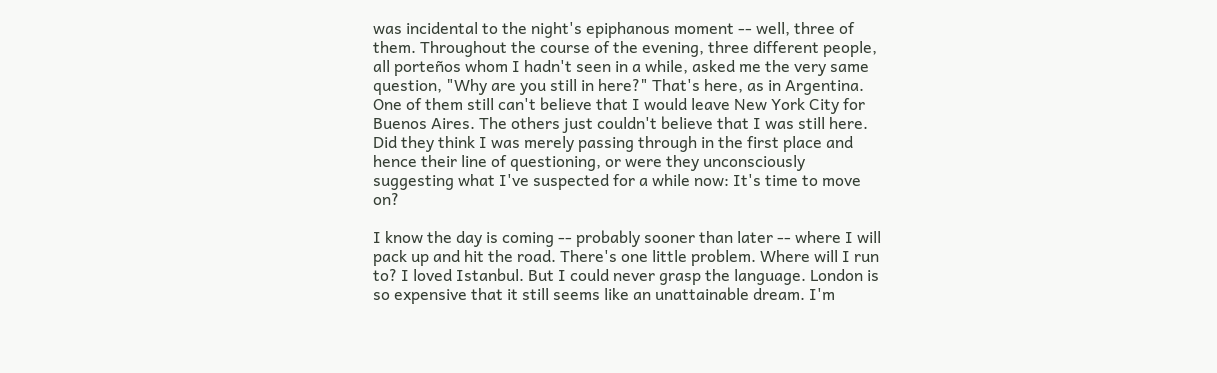was incidental to the night's epiphanous moment -- well, three of them. Throughout the course of the evening, three different people, all porteños whom I hadn't seen in a while, asked me the very same question, "Why are you still in here?" That's here, as in Argentina. One of them still can't believe that I would leave New York City for Buenos Aires. The others just couldn't believe that I was still here. Did they think I was merely passing through in the first place and hence their line of questioning, or were they unconsciously suggesting what I've suspected for a while now: It's time to move on?

I know the day is coming -- probably sooner than later -- where I will pack up and hit the road. There's one little problem. Where will I run to? I loved Istanbul. But I could never grasp the language. London is so expensive that it still seems like an unattainable dream. I'm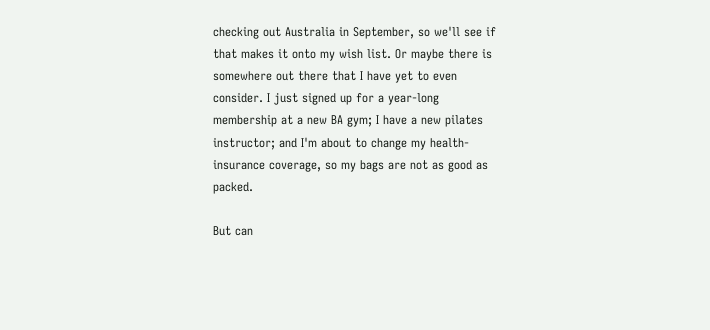checking out Australia in September, so we'll see if that makes it onto my wish list. Or maybe there is somewhere out there that I have yet to even consider. I just signed up for a year-long membership at a new BA gym; I have a new pilates instructor; and I'm about to change my health-insurance coverage, so my bags are not as good as packed.

But can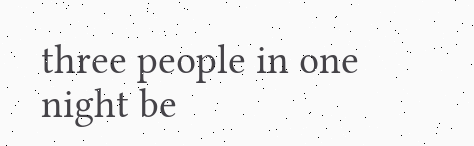three people in one night be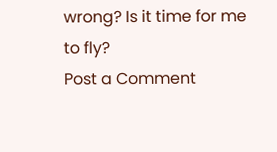wrong? Is it time for me to fly?
Post a Comment